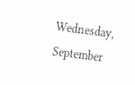Wednesday, September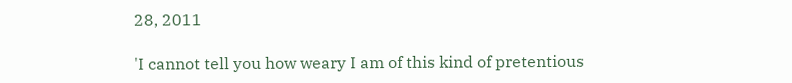28, 2011

'I cannot tell you how weary I am of this kind of pretentious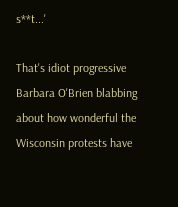s**t...'

That's idiot progressive Barbara O'Brien blabbing about how wonderful the Wisconsin protests have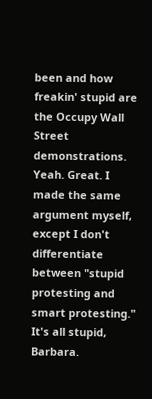been and how freakin' stupid are the Occupy Wall Street demonstrations. Yeah. Great. I made the same argument myself, except I don't differentiate between "stupid protesting and smart protesting." It's all stupid, Barbara.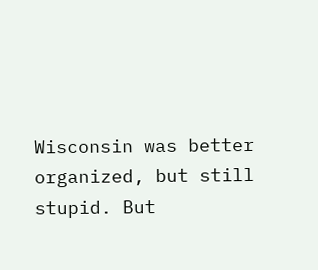Wisconsin was better organized, but still stupid. But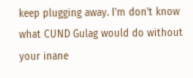keep plugging away. I'm don't know what CUND Gulag would do without your inane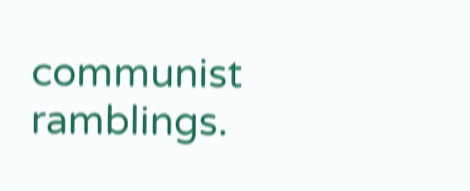communist ramblings.